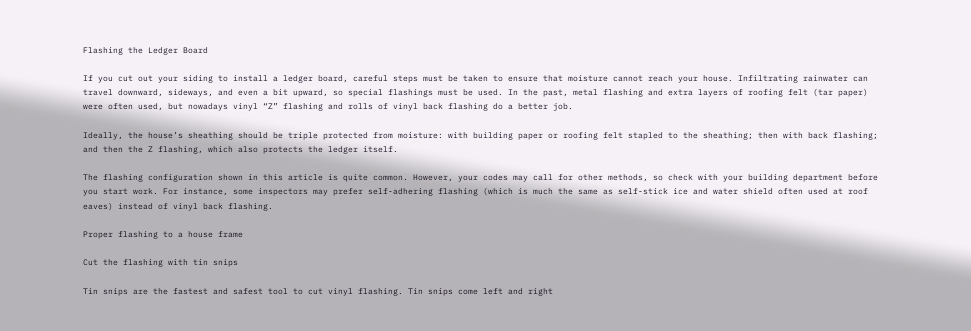Flashing the Ledger Board

If you cut out your siding to install a ledger board, careful steps must be taken to ensure that moisture cannot reach your house. Infiltrating rainwater can travel downward, sideways, and even a bit upward, so special flashings must be used. In the past, metal flashing and extra layers of roofing felt (tar paper) were often used, but nowadays vinyl “Z” flashing and rolls of vinyl back flashing do a better job.

Ideally, the house’s sheathing should be triple protected from moisture: with building paper or roofing felt stapled to the sheathing; then with back flashing; and then the Z flashing, which also protects the ledger itself.

The flashing configuration shown in this article is quite common. However, your codes may call for other methods, so check with your building department before you start work. For instance, some inspectors may prefer self-adhering flashing (which is much the same as self-stick ice and water shield often used at roof eaves) instead of vinyl back flashing.

Proper flashing to a house frame

Cut the flashing with tin snips

Tin snips are the fastest and safest tool to cut vinyl flashing. Tin snips come left and right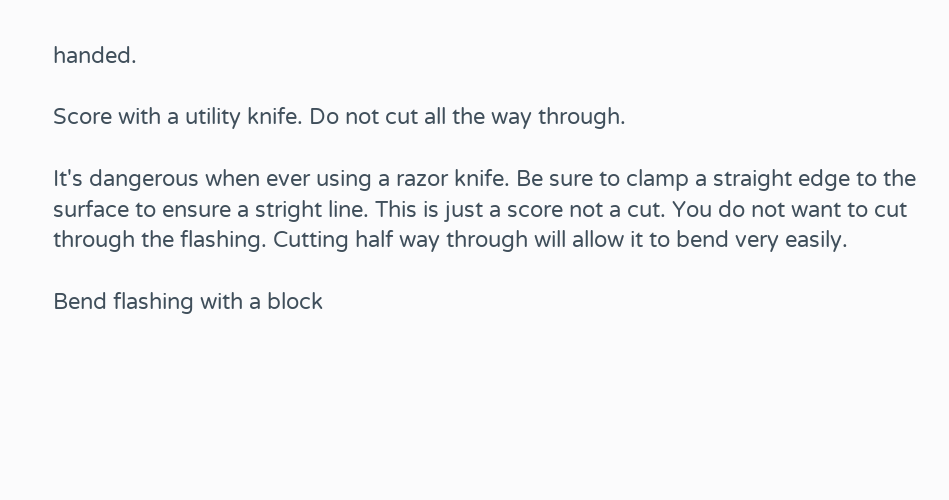handed.

Score with a utility knife. Do not cut all the way through.

It's dangerous when ever using a razor knife. Be sure to clamp a straight edge to the surface to ensure a stright line. This is just a score not a cut. You do not want to cut through the flashing. Cutting half way through will allow it to bend very easily.

Bend flashing with a block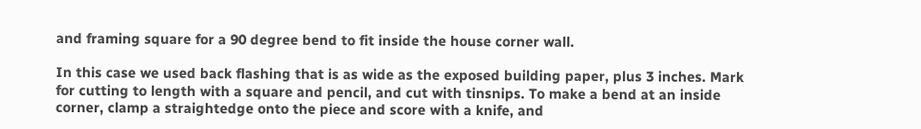and framing square for a 90 degree bend to fit inside the house corner wall.

In this case we used back flashing that is as wide as the exposed building paper, plus 3 inches. Mark for cutting to length with a square and pencil, and cut with tinsnips. To make a bend at an inside corner, clamp a straightedge onto the piece and score with a knife, and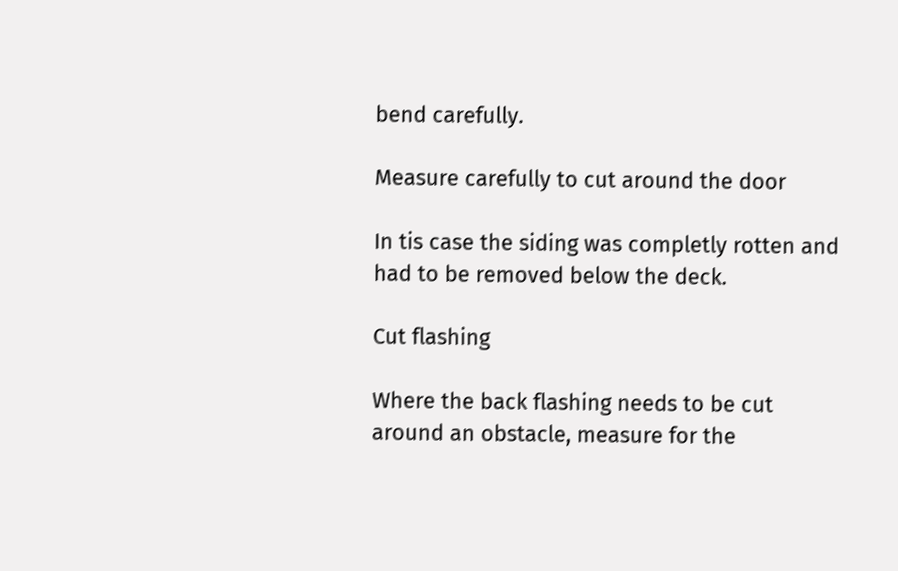bend carefully.

Measure carefully to cut around the door

In tis case the siding was completly rotten and had to be removed below the deck.

Cut flashing

Where the back flashing needs to be cut around an obstacle, measure for the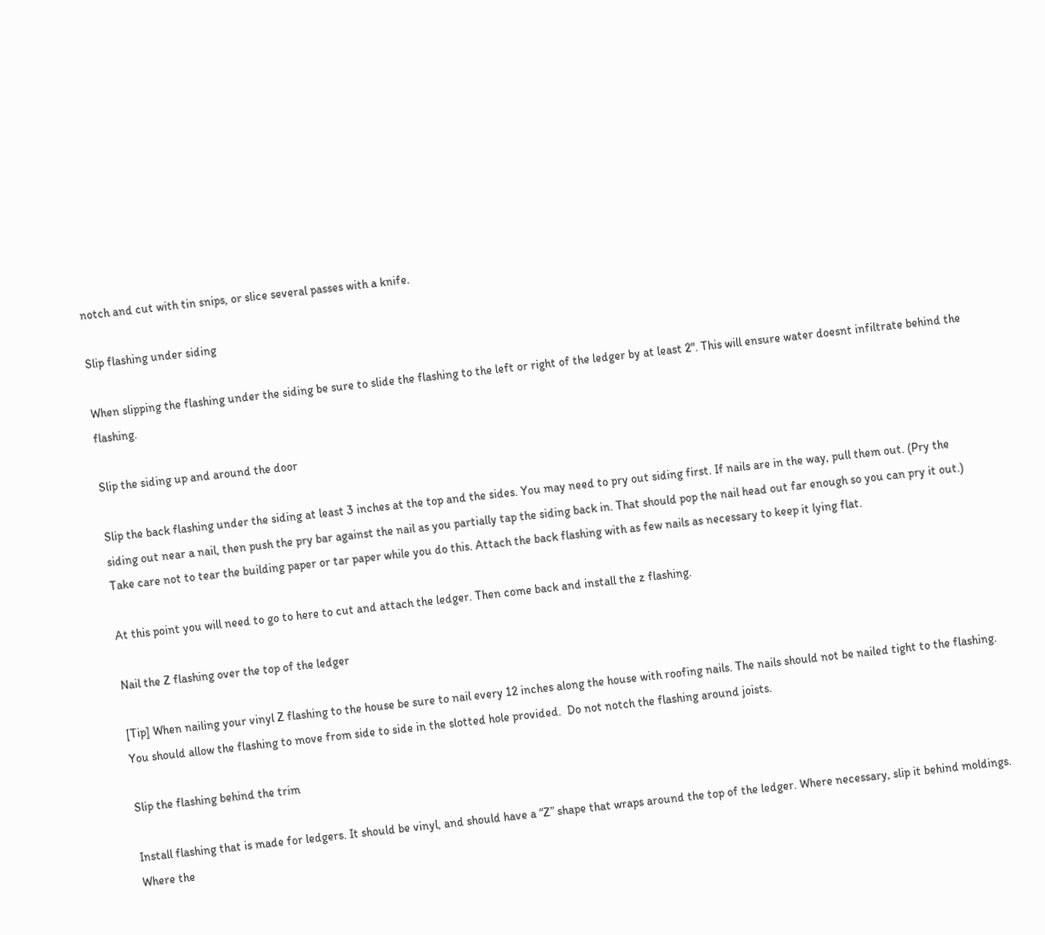notch and cut with tin snips, or slice several passes with a knife.

Slip flashing under siding

When slipping the flashing under the siding be sure to slide the flashing to the left or right of the ledger by at least 2". This will ensure water doesnt infiltrate behind the flashing.

Slip the siding up and around the door

Slip the back flashing under the siding at least 3 inches at the top and the sides. You may need to pry out siding first. If nails are in the way, pull them out. (Pry the siding out near a nail, then push the pry bar against the nail as you partially tap the siding back in. That should pop the nail head out far enough so you can pry it out.) Take care not to tear the building paper or tar paper while you do this. Attach the back flashing with as few nails as necessary to keep it lying flat.

At this point you will need to go to here to cut and attach the ledger. Then come back and install the z flashing.

Nail the Z flashing over the top of the ledger

[Tip] When nailing your vinyl Z flashing to the house be sure to nail every 12 inches along the house with roofing nails. The nails should not be nailed tight to the flashing. You should allow the flashing to move from side to side in the slotted hole provided.  Do not notch the flashing around joists.

Slip the flashing behind the trim

Install flashing that is made for ledgers. It should be vinyl, and should have a “Z” shape that wraps around the top of the ledger. Where necessary, slip it behind moldings. Where the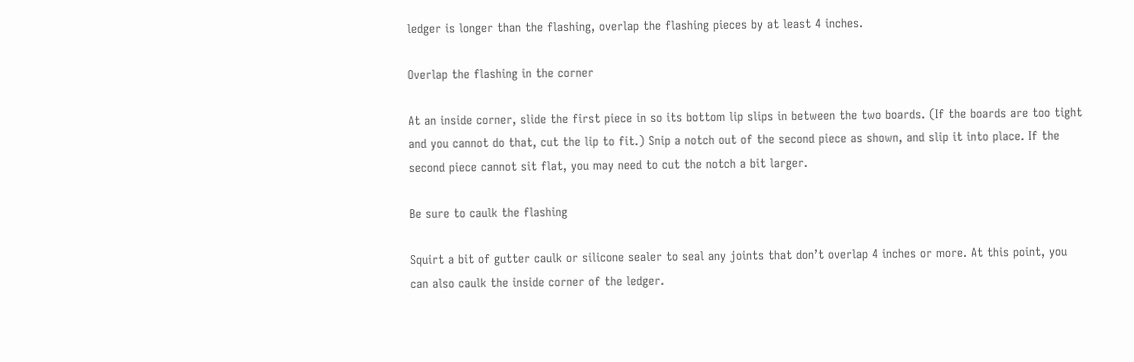ledger is longer than the flashing, overlap the flashing pieces by at least 4 inches.

Overlap the flashing in the corner

At an inside corner, slide the first piece in so its bottom lip slips in between the two boards. (If the boards are too tight and you cannot do that, cut the lip to fit.) Snip a notch out of the second piece as shown, and slip it into place. If the second piece cannot sit flat, you may need to cut the notch a bit larger.

Be sure to caulk the flashing

Squirt a bit of gutter caulk or silicone sealer to seal any joints that don’t overlap 4 inches or more. At this point, you can also caulk the inside corner of the ledger.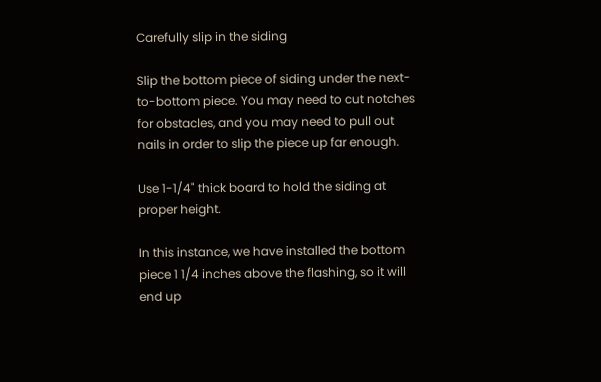Carefully slip in the siding

Slip the bottom piece of siding under the next-to-bottom piece. You may need to cut notches for obstacles, and you may need to pull out nails in order to slip the piece up far enough.

Use 1-1/4" thick board to hold the siding at proper height.

In this instance, we have installed the bottom piece 1 1/4 inches above the flashing, so it will end up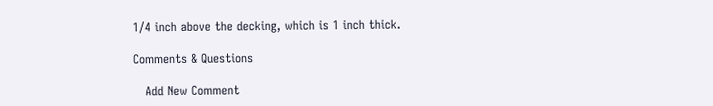1/4 inch above the decking, which is 1 inch thick.

Comments & Questions

   Add New Comment